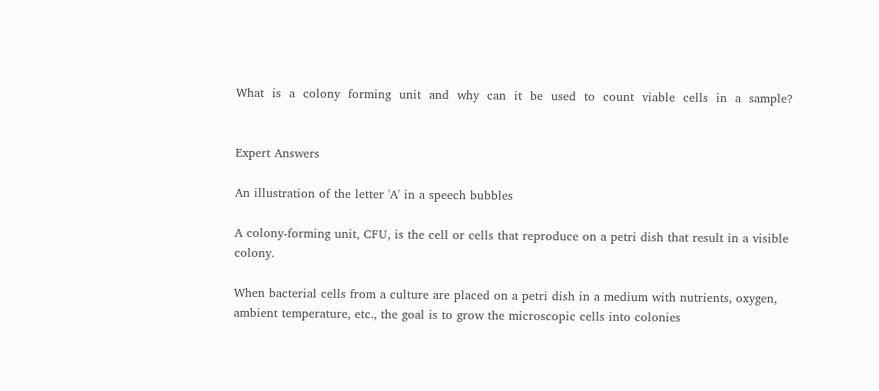What  is  a  colony  forming  unit  and  why  can  it  be  used  to  count  viable  cells  in  a  sample?


Expert Answers

An illustration of the letter 'A' in a speech bubbles

A colony-forming unit, CFU, is the cell or cells that reproduce on a petri dish that result in a visible colony.

When bacterial cells from a culture are placed on a petri dish in a medium with nutrients, oxygen, ambient temperature, etc., the goal is to grow the microscopic cells into colonies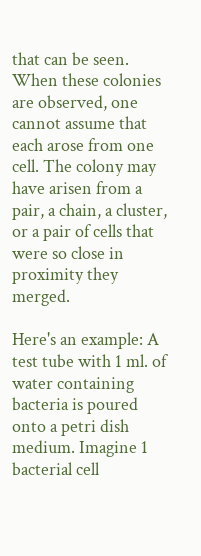that can be seen. When these colonies are observed, one cannot assume that each arose from one cell. The colony may have arisen from a pair, a chain, a cluster, or a pair of cells that were so close in proximity they merged.

Here's an example: A test tube with 1 ml. of water containing bacteria is poured onto a petri dish medium. Imagine 1 bacterial cell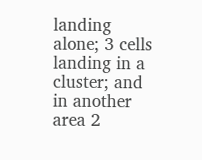landing alone; 3 cells landing in a cluster; and in another area 2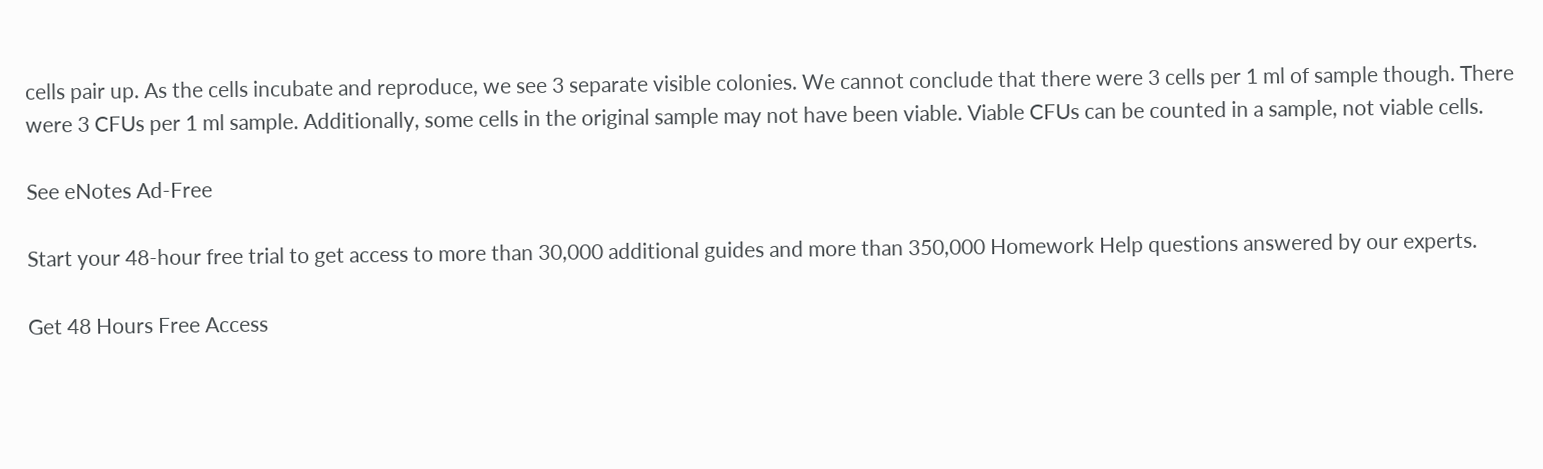cells pair up. As the cells incubate and reproduce, we see 3 separate visible colonies. We cannot conclude that there were 3 cells per 1 ml of sample though. There were 3 CFUs per 1 ml sample. Additionally, some cells in the original sample may not have been viable. Viable CFUs can be counted in a sample, not viable cells.

See eNotes Ad-Free

Start your 48-hour free trial to get access to more than 30,000 additional guides and more than 350,000 Homework Help questions answered by our experts.

Get 48 Hours Free Access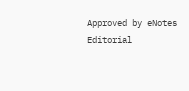Approved by eNotes Editorial